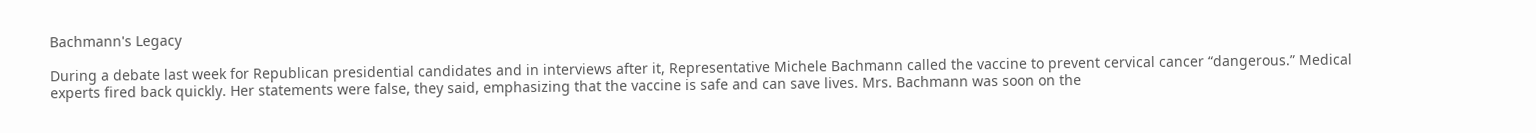Bachmann's Legacy

During a debate last week for Republican presidential candidates and in interviews after it, Representative Michele Bachmann called the vaccine to prevent cervical cancer “dangerous.” Medical experts fired back quickly. Her statements were false, they said, emphasizing that the vaccine is safe and can save lives. Mrs. Bachmann was soon on the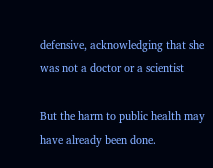defensive, acknowledging that she was not a doctor or a scientist

But the harm to public health may have already been done.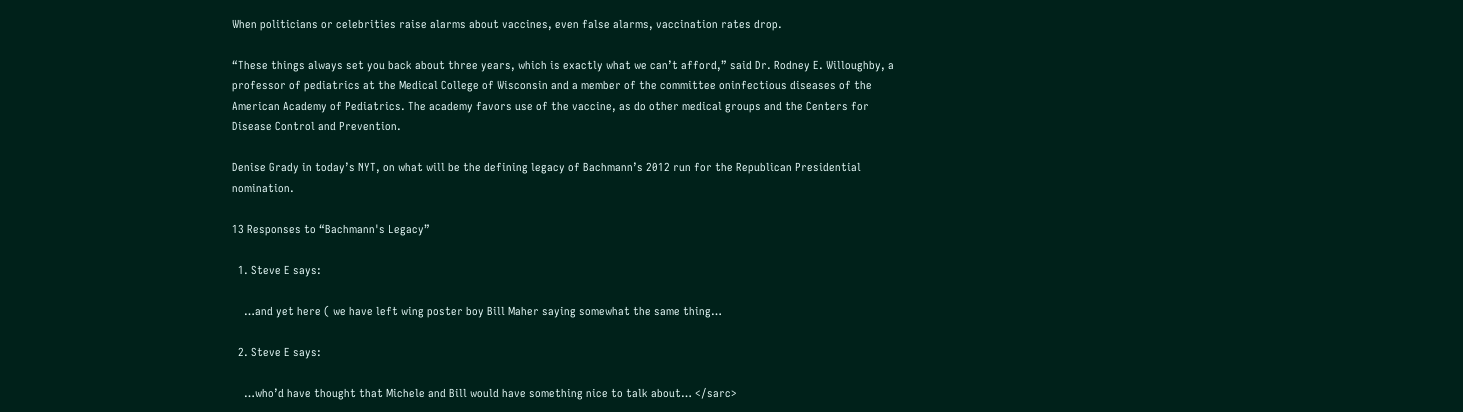When politicians or celebrities raise alarms about vaccines, even false alarms, vaccination rates drop.

“These things always set you back about three years, which is exactly what we can’t afford,” said Dr. Rodney E. Willoughby, a professor of pediatrics at the Medical College of Wisconsin and a member of the committee oninfectious diseases of the American Academy of Pediatrics. The academy favors use of the vaccine, as do other medical groups and the Centers for Disease Control and Prevention.

Denise Grady in today’s NYT, on what will be the defining legacy of Bachmann’s 2012 run for the Republican Presidential nomination.

13 Responses to “Bachmann's Legacy”

  1. Steve E says:

    …and yet here ( we have left wing poster boy Bill Maher saying somewhat the same thing…

  2. Steve E says:

    …who’d have thought that Michele and Bill would have something nice to talk about… </sarc>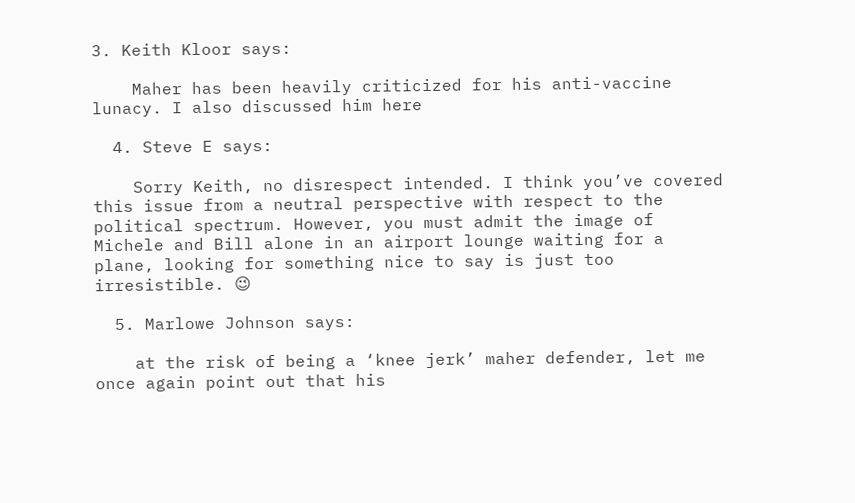3. Keith Kloor says:

    Maher has been heavily criticized for his anti-vaccine lunacy. I also discussed him here

  4. Steve E says:

    Sorry Keith, no disrespect intended. I think you’ve covered this issue from a neutral perspective with respect to the political spectrum. However, you must admit the image of Michele and Bill alone in an airport lounge waiting for a plane, looking for something nice to say is just too irresistible. 😉

  5. Marlowe Johnson says:

    at the risk of being a ‘knee jerk’ maher defender, let me once again point out that his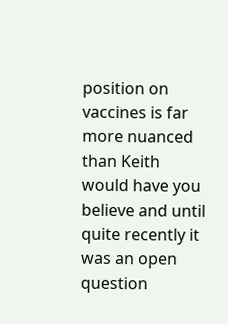position on vaccines is far more nuanced than Keith would have you believe and until quite recently it was an open question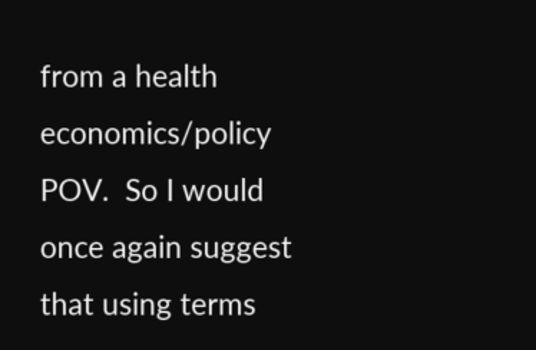from a health economics/policy POV.  So I would once again suggest that using terms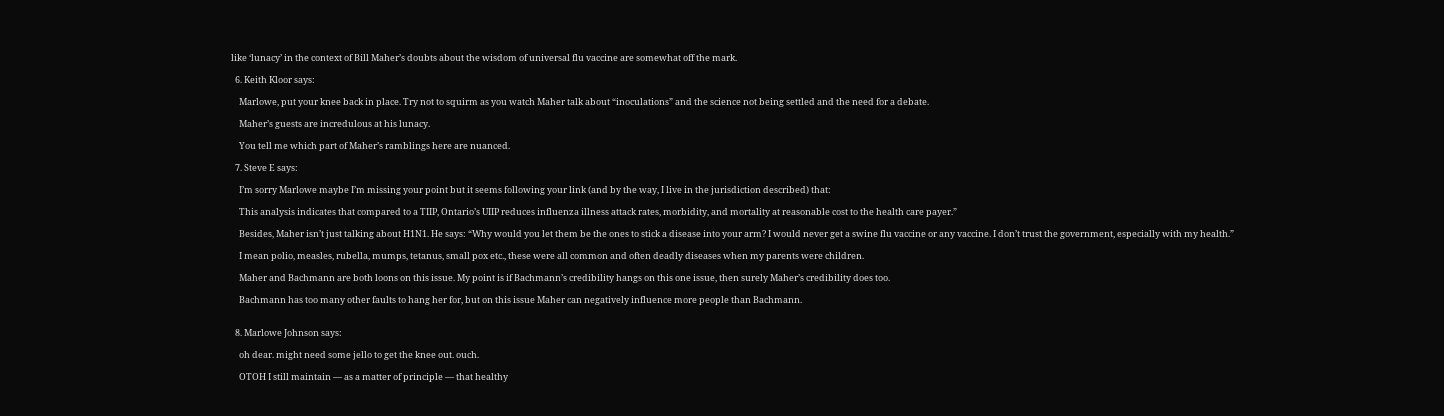like ‘lunacy’ in the context of Bill Maher’s doubts about the wisdom of universal flu vaccine are somewhat off the mark.

  6. Keith Kloor says:

    Marlowe, put your knee back in place. Try not to squirm as you watch Maher talk about “inoculations” and the science not being settled and the need for a debate.

    Maher’s guests are incredulous at his lunacy.

    You tell me which part of Maher’s ramblings here are nuanced.

  7. Steve E says:

    I’m sorry Marlowe maybe I’m missing your point but it seems following your link (and by the way, I live in the jurisdiction described) that:

    This analysis indicates that compared to a TIIP, Ontario’s UIIP reduces influenza illness attack rates, morbidity, and mortality at reasonable cost to the health care payer.”

    Besides, Maher isn’t just talking about H1N1. He says: “Why would you let them be the ones to stick a disease into your arm? I would never get a swine flu vaccine or any vaccine. I don’t trust the government, especially with my health.”

    I mean polio, measles, rubella, mumps, tetanus, small pox etc., these were all common and often deadly diseases when my parents were children.

    Maher and Bachmann are both loons on this issue. My point is if Bachmann’s credibility hangs on this one issue, then surely Maher’s credibility does too.

    Bachmann has too many other faults to hang her for, but on this issue Maher can negatively influence more people than Bachmann.


  8. Marlowe Johnson says:

    oh dear. might need some jello to get the knee out. ouch.

    OTOH I still maintain — as a matter of principle — that healthy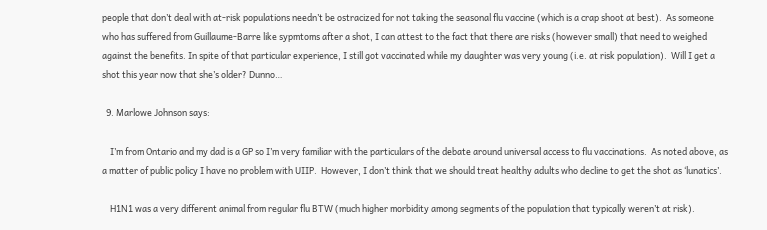people that don’t deal with at-risk populations needn’t be ostracized for not taking the seasonal flu vaccine (which is a crap shoot at best).  As someone who has suffered from Guillaume-Barre like sypmtoms after a shot, I can attest to the fact that there are risks (however small) that need to weighed against the benefits. In spite of that particular experience, I still got vaccinated while my daughter was very young (i.e. at risk population).  Will I get a shot this year now that she’s older? Dunno…

  9. Marlowe Johnson says:

    I’m from Ontario and my dad is a GP so I’m very familiar with the particulars of the debate around universal access to flu vaccinations.  As noted above, as a matter of public policy I have no problem with UIIP.  However, I don’t think that we should treat healthy adults who decline to get the shot as ‘lunatics’.

    H1N1 was a very different animal from regular flu BTW (much higher morbidity among segments of the population that typically weren’t at risk).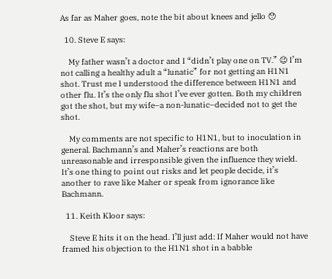As far as Maher goes, note the bit about knees and jello 😯

  10. Steve E says:

    My father wasn’t a doctor and I “didn’t play one on TV.” 😉 I’m not calling a healthy adult a “lunatic” for not getting an H1N1 shot. Trust me I understood the difference between H1N1 and other flu. It’s the only flu shot I’ve ever gotten. Both my children got the shot, but my wife–a non-lunatic–decided not to get the shot.

    My comments are not specific to H1N1, but to inoculation in general. Bachmann’s and Maher’s reactions are both unreasonable and irresponsible given the influence they wield. It’s one thing to point out risks and let people decide, it’s another to rave like Maher or speak from ignorance like Bachmann.

  11. Keith Kloor says:

    Steve E hits it on the head. I’ll just add: If Maher would not have framed his objection to the H1N1 shot in a babble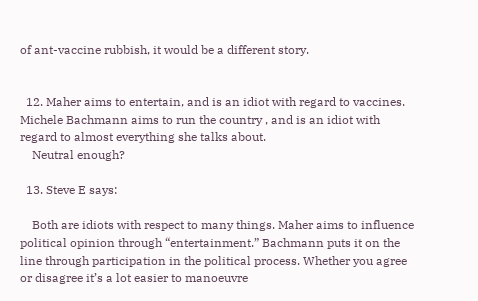of ant-vaccine rubbish, it would be a different story.


  12. Maher aims to entertain, and is an idiot with regard to vaccines.  Michele Bachmann aims to run the country , and is an idiot with regard to almost everything she talks about.
    Neutral enough?

  13. Steve E says:

    Both are idiots with respect to many things. Maher aims to influence political opinion through “entertainment.” Bachmann puts it on the line through participation in the political process. Whether you agree or disagree it’s a lot easier to manoeuvre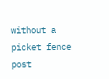without a picket fence post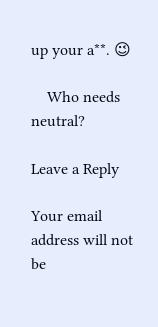up your a**. 😉

    Who needs neutral?

Leave a Reply

Your email address will not be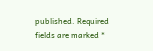published. Required fields are marked *